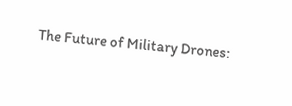The Future of Military Drones: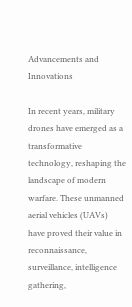Advancements and Innovations

In recent years, military drones have emerged as a transformative technology, reshaping the landscape of modern warfare. These unmanned aerial vehicles (UAVs) have proved their value in reconnaissance, surveillance, intelligence gathering,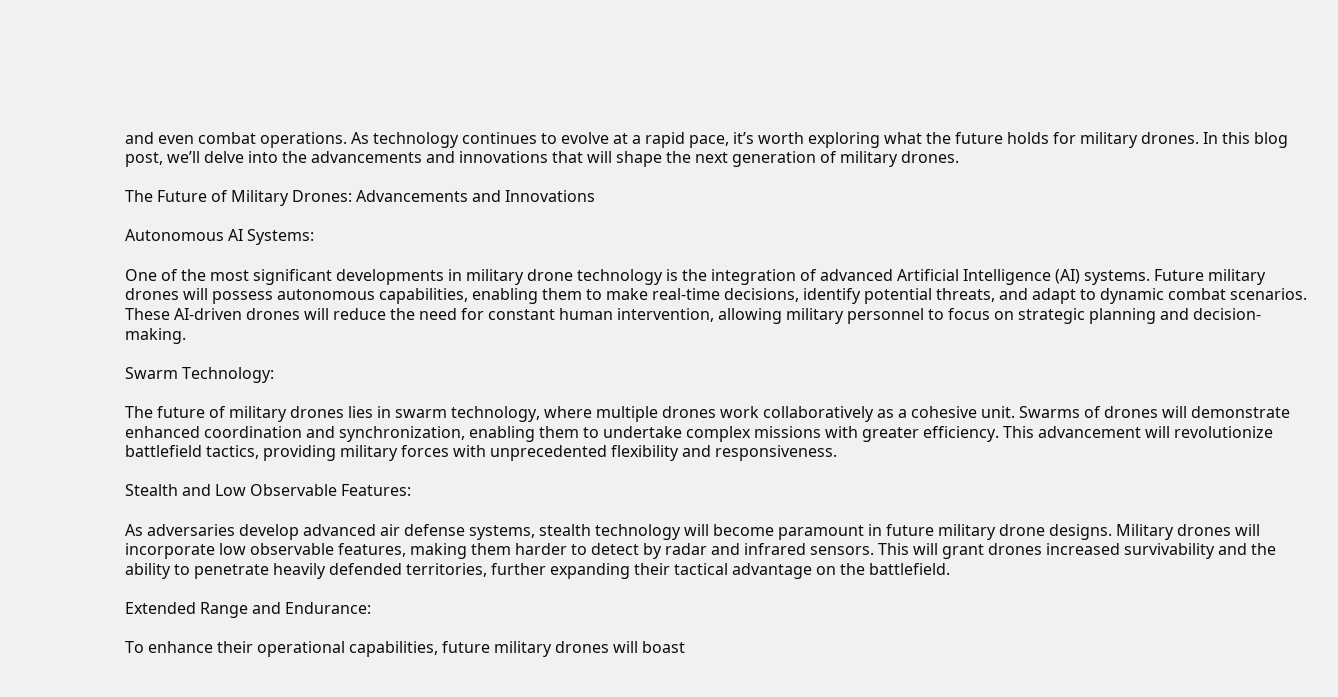and even combat operations. As technology continues to evolve at a rapid pace, it’s worth exploring what the future holds for military drones. In this blog post, we’ll delve into the advancements and innovations that will shape the next generation of military drones.

The Future of Military Drones: Advancements and Innovations

Autonomous AI Systems:

One of the most significant developments in military drone technology is the integration of advanced Artificial Intelligence (AI) systems. Future military drones will possess autonomous capabilities, enabling them to make real-time decisions, identify potential threats, and adapt to dynamic combat scenarios. These AI-driven drones will reduce the need for constant human intervention, allowing military personnel to focus on strategic planning and decision-making.

Swarm Technology:

The future of military drones lies in swarm technology, where multiple drones work collaboratively as a cohesive unit. Swarms of drones will demonstrate enhanced coordination and synchronization, enabling them to undertake complex missions with greater efficiency. This advancement will revolutionize battlefield tactics, providing military forces with unprecedented flexibility and responsiveness.

Stealth and Low Observable Features:

As adversaries develop advanced air defense systems, stealth technology will become paramount in future military drone designs. Military drones will incorporate low observable features, making them harder to detect by radar and infrared sensors. This will grant drones increased survivability and the ability to penetrate heavily defended territories, further expanding their tactical advantage on the battlefield.

Extended Range and Endurance:

To enhance their operational capabilities, future military drones will boast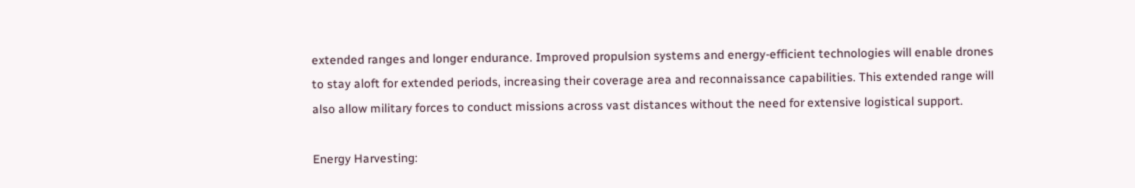extended ranges and longer endurance. Improved propulsion systems and energy-efficient technologies will enable drones to stay aloft for extended periods, increasing their coverage area and reconnaissance capabilities. This extended range will also allow military forces to conduct missions across vast distances without the need for extensive logistical support.

Energy Harvesting: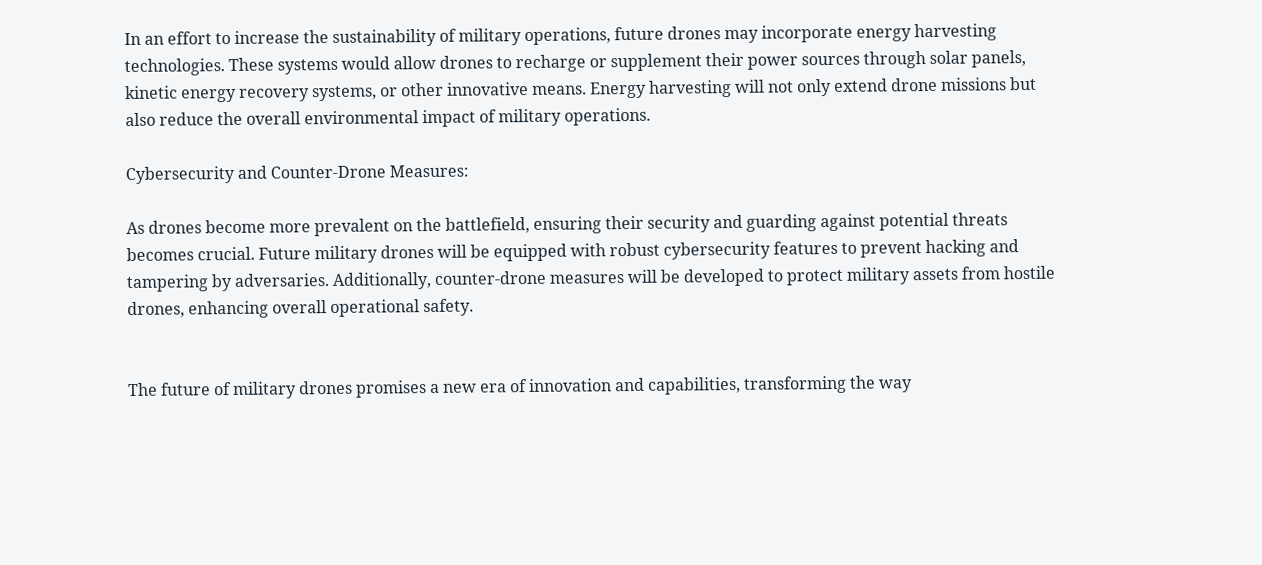In an effort to increase the sustainability of military operations, future drones may incorporate energy harvesting technologies. These systems would allow drones to recharge or supplement their power sources through solar panels, kinetic energy recovery systems, or other innovative means. Energy harvesting will not only extend drone missions but also reduce the overall environmental impact of military operations.

Cybersecurity and Counter-Drone Measures:

As drones become more prevalent on the battlefield, ensuring their security and guarding against potential threats becomes crucial. Future military drones will be equipped with robust cybersecurity features to prevent hacking and tampering by adversaries. Additionally, counter-drone measures will be developed to protect military assets from hostile drones, enhancing overall operational safety.


The future of military drones promises a new era of innovation and capabilities, transforming the way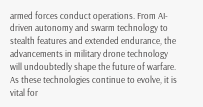armed forces conduct operations. From AI-driven autonomy and swarm technology to stealth features and extended endurance, the advancements in military drone technology will undoubtedly shape the future of warfare. As these technologies continue to evolve, it is vital for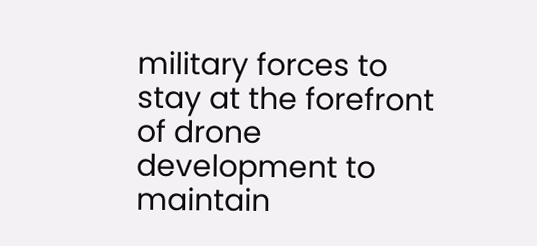military forces to stay at the forefront of drone development to maintain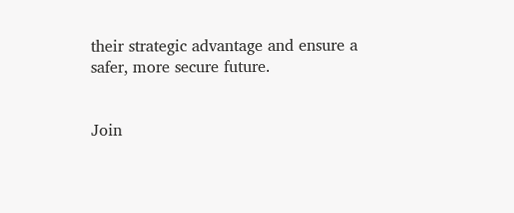their strategic advantage and ensure a safer, more secure future.


Join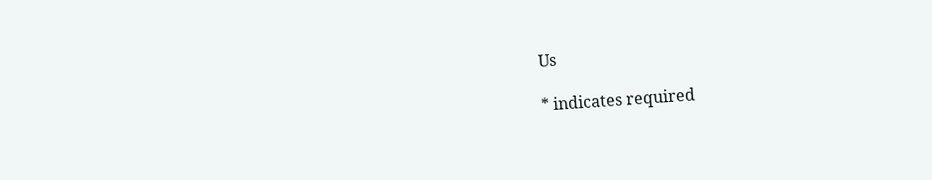Us

* indicates required